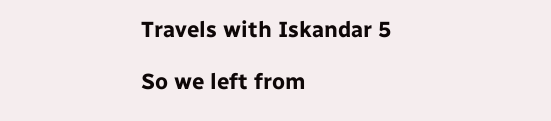Travels with Iskandar 5

So we left from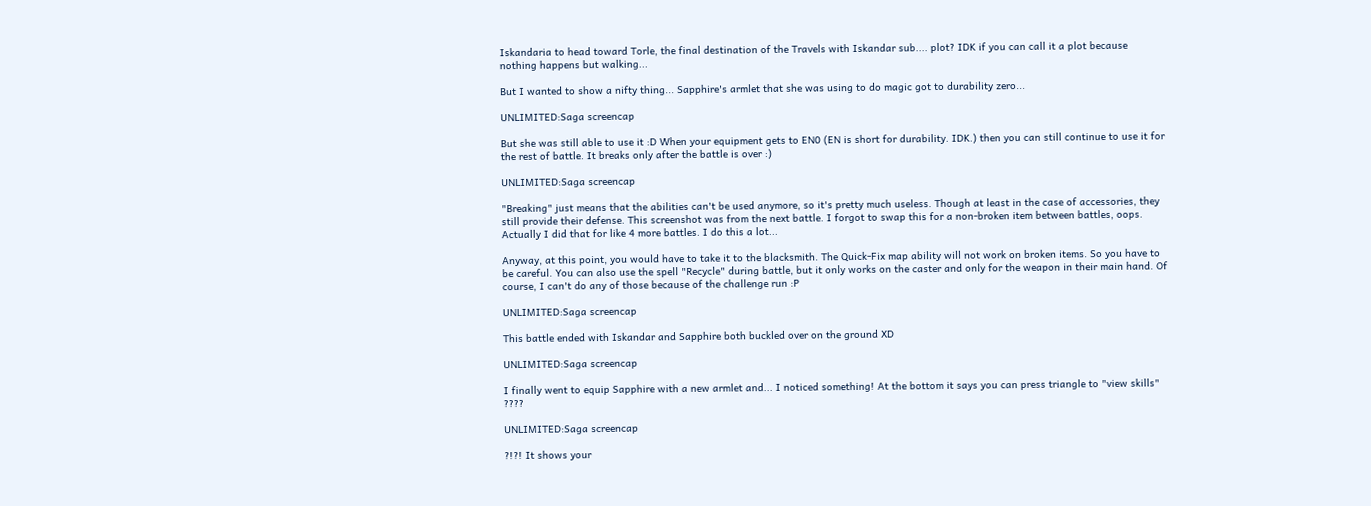Iskandaria to head toward Torle, the final destination of the Travels with Iskandar sub.... plot? IDK if you can call it a plot because nothing happens but walking...

But I wanted to show a nifty thing... Sapphire's armlet that she was using to do magic got to durability zero...

UNLIMITED:Saga screencap

But she was still able to use it :D When your equipment gets to EN0 (EN is short for durability. IDK.) then you can still continue to use it for the rest of battle. It breaks only after the battle is over :)

UNLIMITED:Saga screencap

"Breaking" just means that the abilities can't be used anymore, so it's pretty much useless. Though at least in the case of accessories, they still provide their defense. This screenshot was from the next battle. I forgot to swap this for a non-broken item between battles, oops. Actually I did that for like 4 more battles. I do this a lot...

Anyway, at this point, you would have to take it to the blacksmith. The Quick-Fix map ability will not work on broken items. So you have to be careful. You can also use the spell "Recycle" during battle, but it only works on the caster and only for the weapon in their main hand. Of course, I can't do any of those because of the challenge run :P

UNLIMITED:Saga screencap

This battle ended with Iskandar and Sapphire both buckled over on the ground XD

UNLIMITED:Saga screencap

I finally went to equip Sapphire with a new armlet and... I noticed something! At the bottom it says you can press triangle to "view skills" ????

UNLIMITED:Saga screencap

?!?! It shows your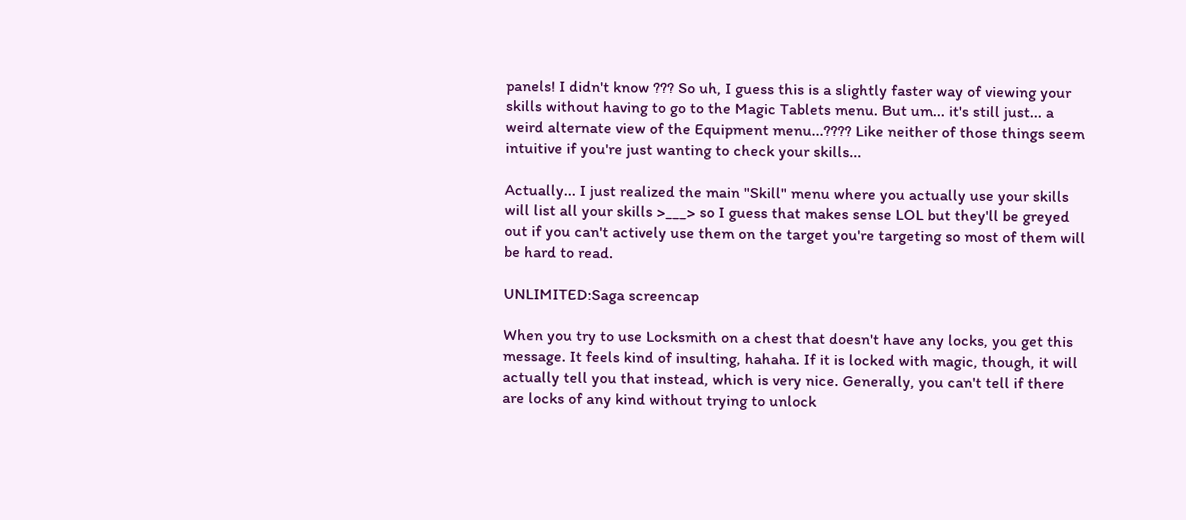panels! I didn't know ??? So uh, I guess this is a slightly faster way of viewing your skills without having to go to the Magic Tablets menu. But um... it's still just... a weird alternate view of the Equipment menu...???? Like neither of those things seem intuitive if you're just wanting to check your skills...

Actually... I just realized the main "Skill" menu where you actually use your skills will list all your skills >___> so I guess that makes sense LOL but they'll be greyed out if you can't actively use them on the target you're targeting so most of them will be hard to read.

UNLIMITED:Saga screencap

When you try to use Locksmith on a chest that doesn't have any locks, you get this message. It feels kind of insulting, hahaha. If it is locked with magic, though, it will actually tell you that instead, which is very nice. Generally, you can't tell if there are locks of any kind without trying to unlock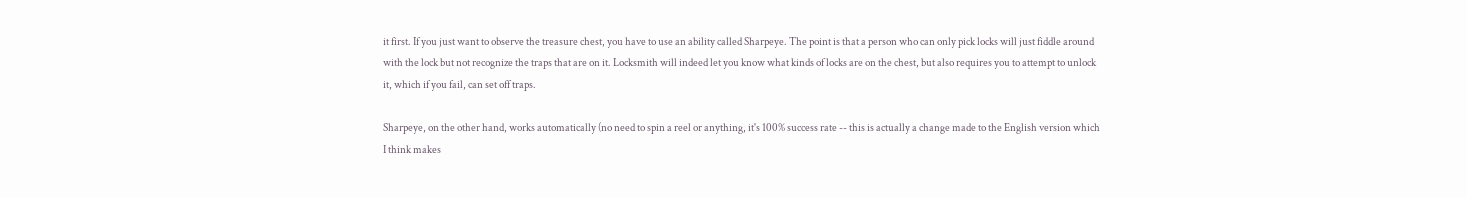it first. If you just want to observe the treasure chest, you have to use an ability called Sharpeye. The point is that a person who can only pick locks will just fiddle around with the lock but not recognize the traps that are on it. Locksmith will indeed let you know what kinds of locks are on the chest, but also requires you to attempt to unlock it, which if you fail, can set off traps.

Sharpeye, on the other hand, works automatically (no need to spin a reel or anything, it's 100% success rate -- this is actually a change made to the English version which I think makes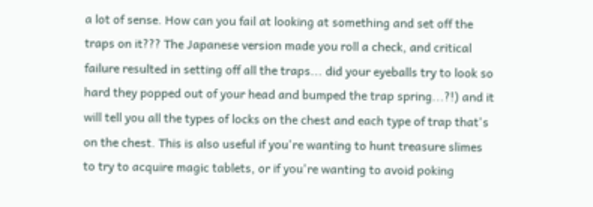a lot of sense. How can you fail at looking at something and set off the traps on it??? The Japanese version made you roll a check, and critical failure resulted in setting off all the traps... did your eyeballs try to look so hard they popped out of your head and bumped the trap spring...?!) and it will tell you all the types of locks on the chest and each type of trap that's on the chest. This is also useful if you're wanting to hunt treasure slimes to try to acquire magic tablets, or if you're wanting to avoid poking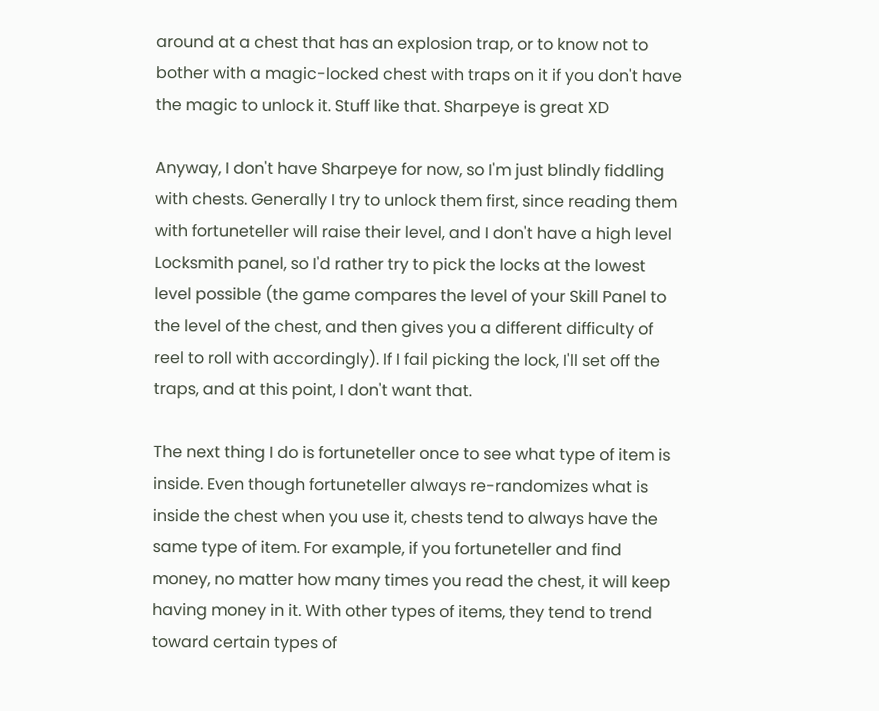around at a chest that has an explosion trap, or to know not to bother with a magic-locked chest with traps on it if you don't have the magic to unlock it. Stuff like that. Sharpeye is great XD

Anyway, I don't have Sharpeye for now, so I'm just blindly fiddling with chests. Generally I try to unlock them first, since reading them with fortuneteller will raise their level, and I don't have a high level Locksmith panel, so I'd rather try to pick the locks at the lowest level possible (the game compares the level of your Skill Panel to the level of the chest, and then gives you a different difficulty of reel to roll with accordingly). If I fail picking the lock, I'll set off the traps, and at this point, I don't want that.

The next thing I do is fortuneteller once to see what type of item is inside. Even though fortuneteller always re-randomizes what is inside the chest when you use it, chests tend to always have the same type of item. For example, if you fortuneteller and find money, no matter how many times you read the chest, it will keep having money in it. With other types of items, they tend to trend toward certain types of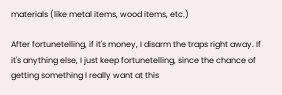materials (like metal items, wood items, etc.)

After fortunetelling, if it's money, I disarm the traps right away. If it's anything else, I just keep fortunetelling, since the chance of getting something I really want at this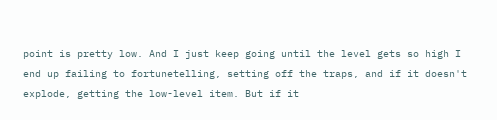point is pretty low. And I just keep going until the level gets so high I end up failing to fortunetelling, setting off the traps, and if it doesn't explode, getting the low-level item. But if it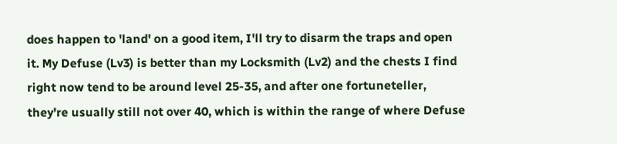does happen to 'land' on a good item, I'll try to disarm the traps and open it. My Defuse (Lv3) is better than my Locksmith (Lv2) and the chests I find right now tend to be around level 25-35, and after one fortuneteller, they're usually still not over 40, which is within the range of where Defuse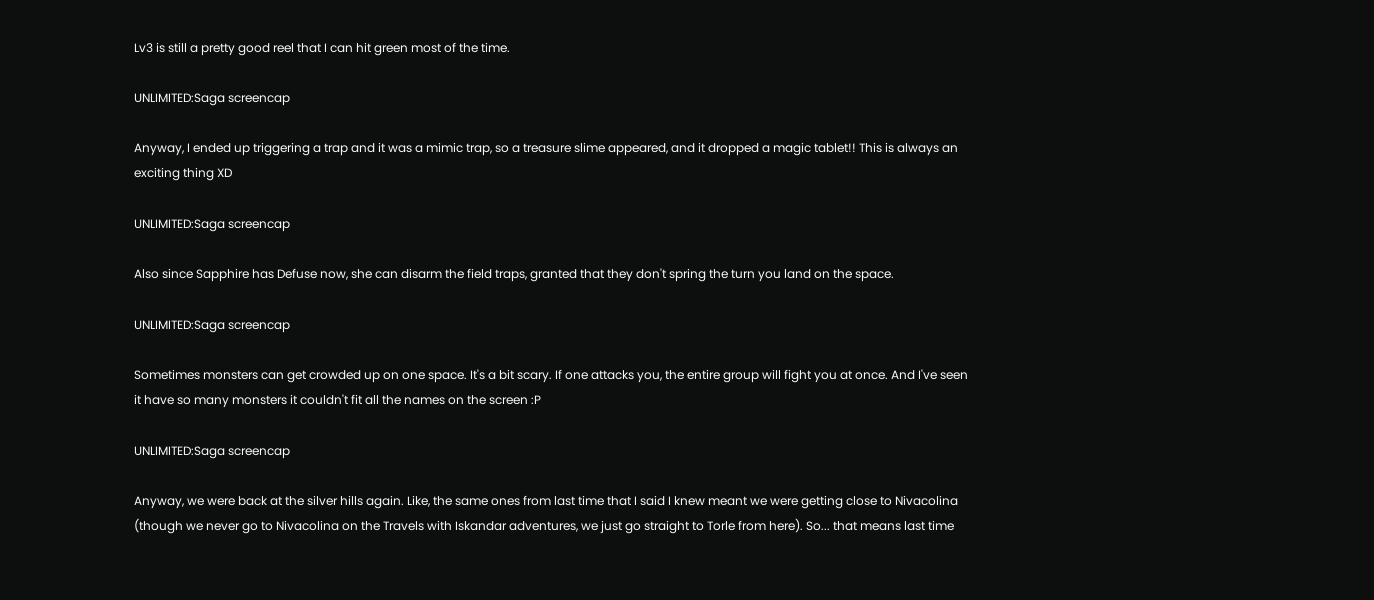Lv3 is still a pretty good reel that I can hit green most of the time.

UNLIMITED:Saga screencap

Anyway, I ended up triggering a trap and it was a mimic trap, so a treasure slime appeared, and it dropped a magic tablet!! This is always an exciting thing XD

UNLIMITED:Saga screencap

Also since Sapphire has Defuse now, she can disarm the field traps, granted that they don't spring the turn you land on the space.

UNLIMITED:Saga screencap

Sometimes monsters can get crowded up on one space. It's a bit scary. If one attacks you, the entire group will fight you at once. And I've seen it have so many monsters it couldn't fit all the names on the screen :P

UNLIMITED:Saga screencap

Anyway, we were back at the silver hills again. Like, the same ones from last time that I said I knew meant we were getting close to Nivacolina (though we never go to Nivacolina on the Travels with Iskandar adventures, we just go straight to Torle from here). So... that means last time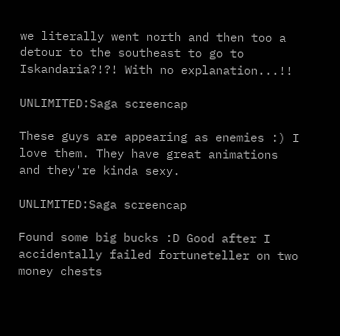we literally went north and then too a detour to the southeast to go to Iskandaria?!?! With no explanation...!!

UNLIMITED:Saga screencap

These guys are appearing as enemies :) I love them. They have great animations and they're kinda sexy.

UNLIMITED:Saga screencap

Found some big bucks :D Good after I accidentally failed fortuneteller on two money chests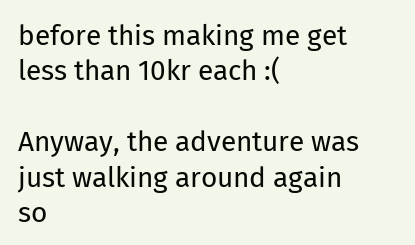before this making me get less than 10kr each :(

Anyway, the adventure was just walking around again so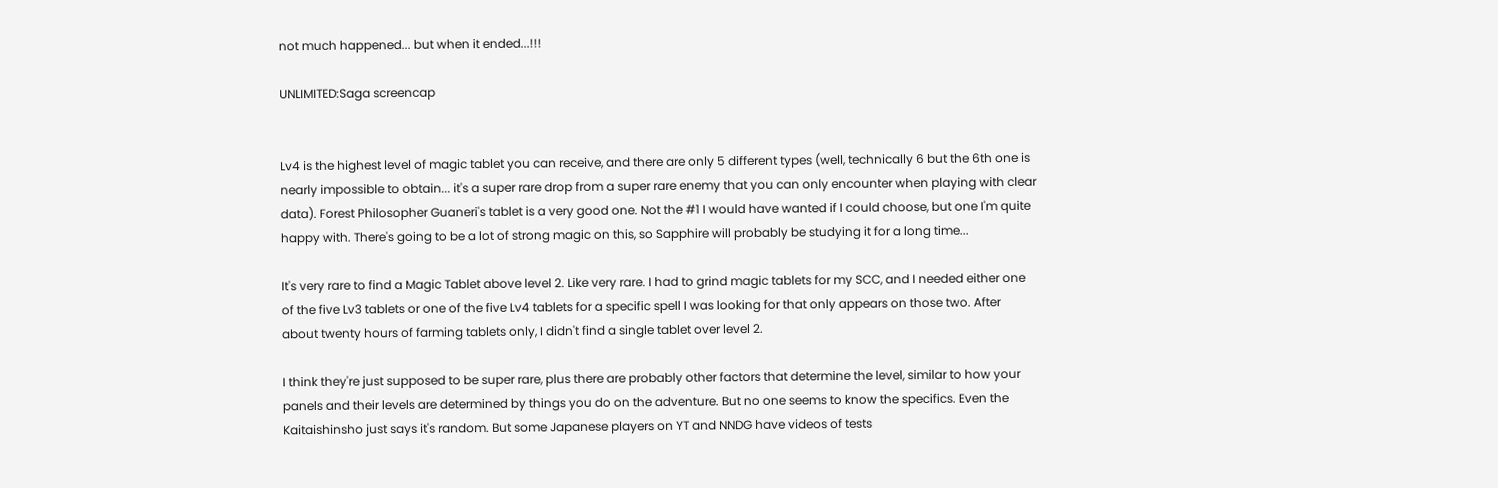not much happened... but when it ended...!!!

UNLIMITED:Saga screencap


Lv4 is the highest level of magic tablet you can receive, and there are only 5 different types (well, technically 6 but the 6th one is nearly impossible to obtain... it's a super rare drop from a super rare enemy that you can only encounter when playing with clear data). Forest Philosopher Guaneri's tablet is a very good one. Not the #1 I would have wanted if I could choose, but one I'm quite happy with. There's going to be a lot of strong magic on this, so Sapphire will probably be studying it for a long time...

It's very rare to find a Magic Tablet above level 2. Like very rare. I had to grind magic tablets for my SCC, and I needed either one of the five Lv3 tablets or one of the five Lv4 tablets for a specific spell I was looking for that only appears on those two. After about twenty hours of farming tablets only, I didn't find a single tablet over level 2.

I think they're just supposed to be super rare, plus there are probably other factors that determine the level, similar to how your panels and their levels are determined by things you do on the adventure. But no one seems to know the specifics. Even the Kaitaishinsho just says it's random. But some Japanese players on YT and NNDG have videos of tests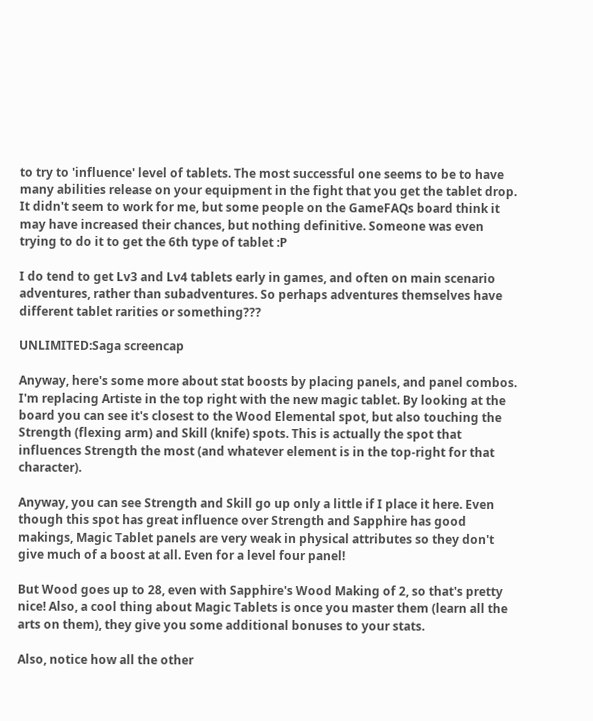to try to 'influence' level of tablets. The most successful one seems to be to have many abilities release on your equipment in the fight that you get the tablet drop. It didn't seem to work for me, but some people on the GameFAQs board think it may have increased their chances, but nothing definitive. Someone was even trying to do it to get the 6th type of tablet :P

I do tend to get Lv3 and Lv4 tablets early in games, and often on main scenario adventures, rather than subadventures. So perhaps adventures themselves have different tablet rarities or something???

UNLIMITED:Saga screencap

Anyway, here's some more about stat boosts by placing panels, and panel combos. I'm replacing Artiste in the top right with the new magic tablet. By looking at the board you can see it's closest to the Wood Elemental spot, but also touching the Strength (flexing arm) and Skill (knife) spots. This is actually the spot that influences Strength the most (and whatever element is in the top-right for that character).

Anyway, you can see Strength and Skill go up only a little if I place it here. Even though this spot has great influence over Strength and Sapphire has good makings, Magic Tablet panels are very weak in physical attributes so they don't give much of a boost at all. Even for a level four panel!

But Wood goes up to 28, even with Sapphire's Wood Making of 2, so that's pretty nice! Also, a cool thing about Magic Tablets is once you master them (learn all the arts on them), they give you some additional bonuses to your stats.

Also, notice how all the other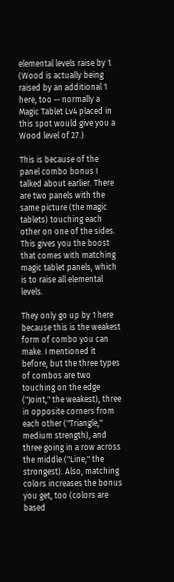elemental levels raise by 1. (Wood is actually being raised by an additional 1 here, too -- normally a Magic Tablet Lv4 placed in this spot would give you a Wood level of 27.)

This is because of the panel combo bonus I talked about earlier. There are two panels with the same picture (the magic tablets) touching each other on one of the sides. This gives you the boost that comes with matching magic tablet panels, which is to raise all elemental levels.

They only go up by 1 here because this is the weakest form of combo you can make. I mentioned it before, but the three types of combos are two touching on the edge ("Joint," the weakest), three in opposite corners from each other ("Triangle," medium strength), and three going in a row across the middle ("Line," the strongest). Also, matching colors increases the bonus you get, too (colors are based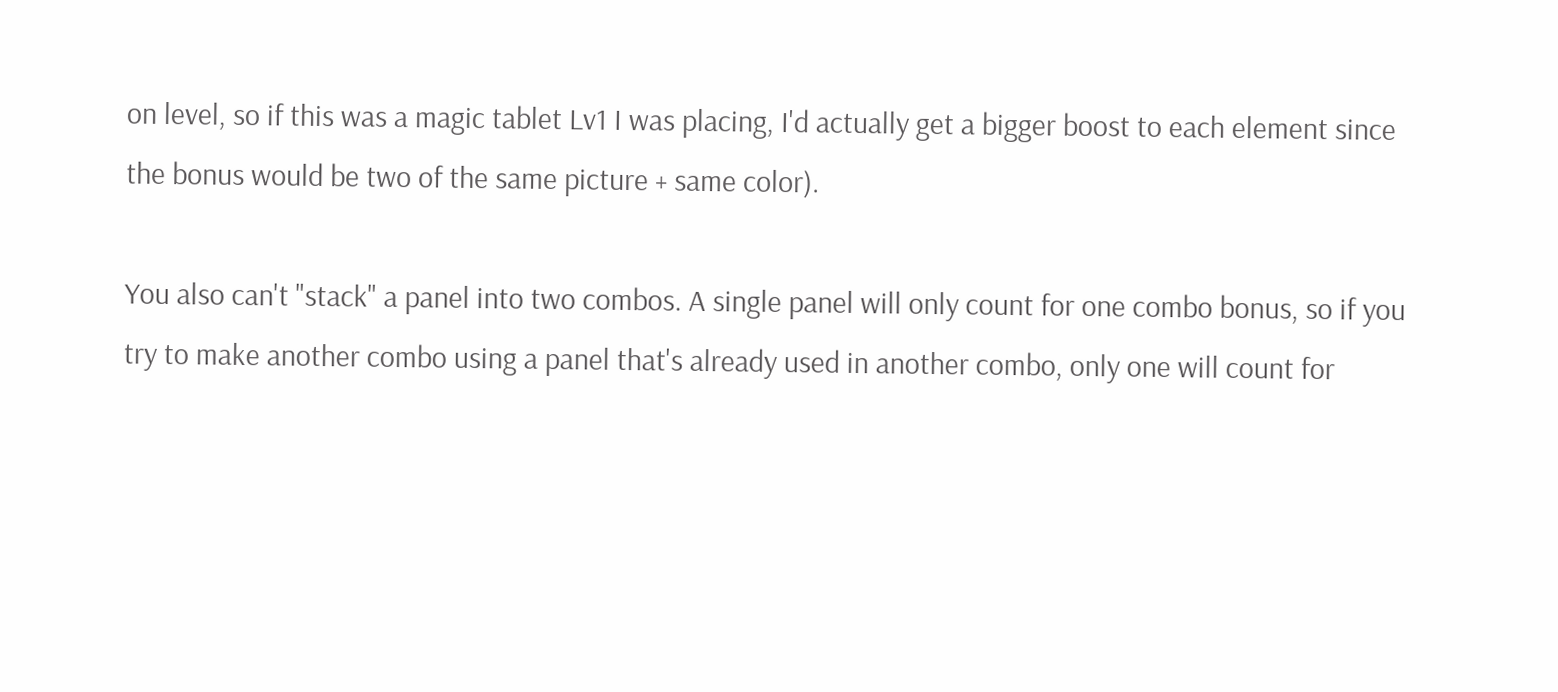on level, so if this was a magic tablet Lv1 I was placing, I'd actually get a bigger boost to each element since the bonus would be two of the same picture + same color).

You also can't "stack" a panel into two combos. A single panel will only count for one combo bonus, so if you try to make another combo using a panel that's already used in another combo, only one will count for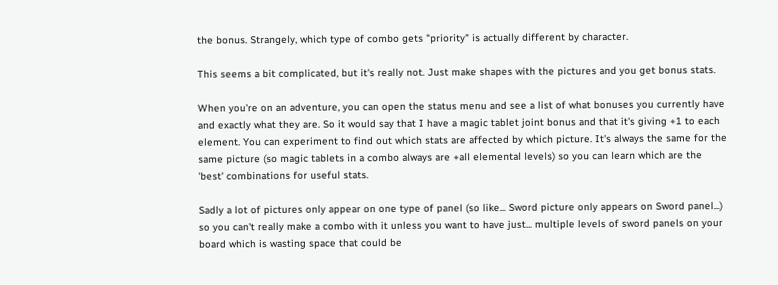the bonus. Strangely, which type of combo gets "priority" is actually different by character.

This seems a bit complicated, but it's really not. Just make shapes with the pictures and you get bonus stats.

When you're on an adventure, you can open the status menu and see a list of what bonuses you currently have and exactly what they are. So it would say that I have a magic tablet joint bonus and that it's giving +1 to each element. You can experiment to find out which stats are affected by which picture. It's always the same for the same picture (so magic tablets in a combo always are +all elemental levels) so you can learn which are the 'best' combinations for useful stats.

Sadly a lot of pictures only appear on one type of panel (so like... Sword picture only appears on Sword panel...) so you can't really make a combo with it unless you want to have just... multiple levels of sword panels on your board which is wasting space that could be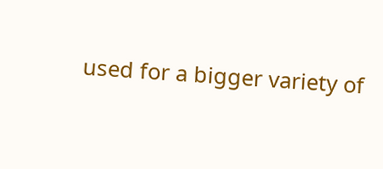used for a bigger variety of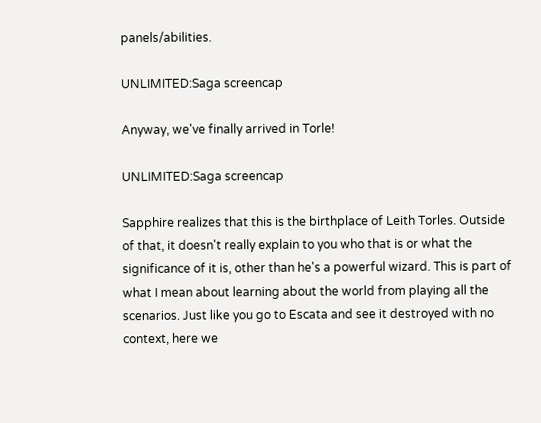panels/abilities.

UNLIMITED:Saga screencap

Anyway, we've finally arrived in Torle!

UNLIMITED:Saga screencap

Sapphire realizes that this is the birthplace of Leith Torles. Outside of that, it doesn't really explain to you who that is or what the significance of it is, other than he's a powerful wizard. This is part of what I mean about learning about the world from playing all the scenarios. Just like you go to Escata and see it destroyed with no context, here we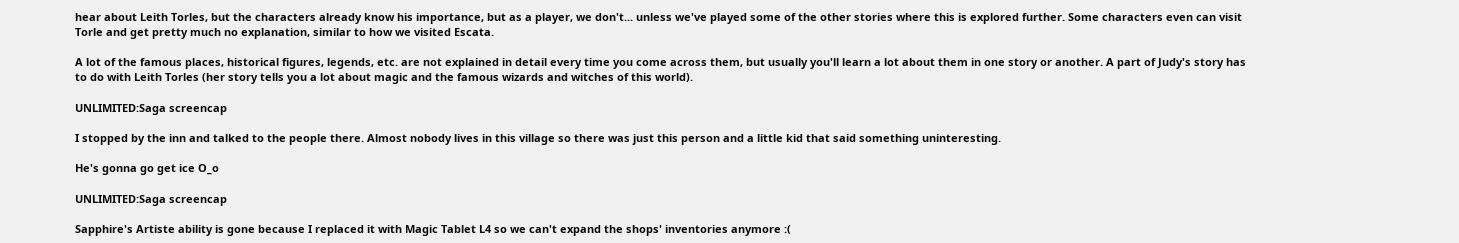hear about Leith Torles, but the characters already know his importance, but as a player, we don't... unless we've played some of the other stories where this is explored further. Some characters even can visit Torle and get pretty much no explanation, similar to how we visited Escata.

A lot of the famous places, historical figures, legends, etc. are not explained in detail every time you come across them, but usually you'll learn a lot about them in one story or another. A part of Judy's story has to do with Leith Torles (her story tells you a lot about magic and the famous wizards and witches of this world).

UNLIMITED:Saga screencap

I stopped by the inn and talked to the people there. Almost nobody lives in this village so there was just this person and a little kid that said something uninteresting.

He's gonna go get ice O_o

UNLIMITED:Saga screencap

Sapphire's Artiste ability is gone because I replaced it with Magic Tablet L4 so we can't expand the shops' inventories anymore :(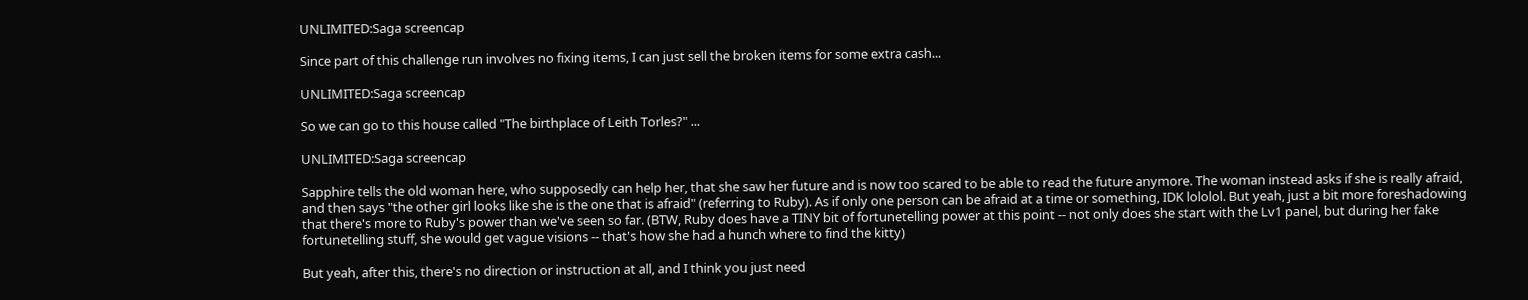UNLIMITED:Saga screencap

Since part of this challenge run involves no fixing items, I can just sell the broken items for some extra cash...

UNLIMITED:Saga screencap

So we can go to this house called "The birthplace of Leith Torles?" ...

UNLIMITED:Saga screencap

Sapphire tells the old woman here, who supposedly can help her, that she saw her future and is now too scared to be able to read the future anymore. The woman instead asks if she is really afraid, and then says "the other girl looks like she is the one that is afraid" (referring to Ruby). As if only one person can be afraid at a time or something, IDK lololol. But yeah, just a bit more foreshadowing that there's more to Ruby's power than we've seen so far. (BTW, Ruby does have a TINY bit of fortunetelling power at this point -- not only does she start with the Lv1 panel, but during her fake fortunetelling stuff, she would get vague visions -- that's how she had a hunch where to find the kitty)

But yeah, after this, there's no direction or instruction at all, and I think you just need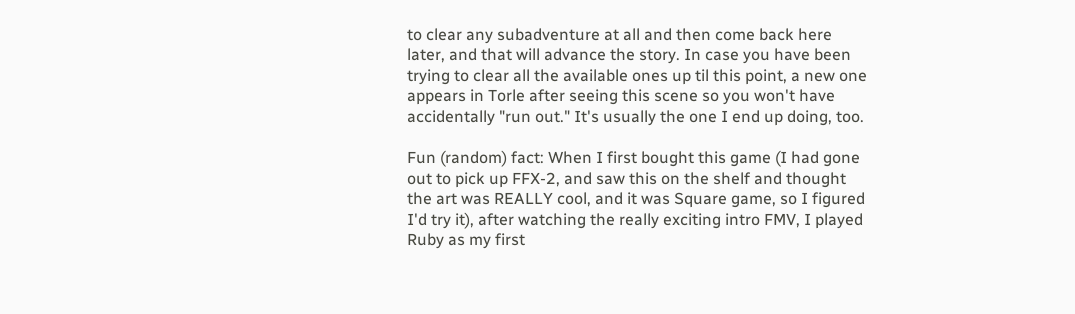to clear any subadventure at all and then come back here later, and that will advance the story. In case you have been trying to clear all the available ones up til this point, a new one appears in Torle after seeing this scene so you won't have accidentally "run out." It's usually the one I end up doing, too.

Fun (random) fact: When I first bought this game (I had gone out to pick up FFX-2, and saw this on the shelf and thought the art was REALLY cool, and it was Square game, so I figured I'd try it), after watching the really exciting intro FMV, I played Ruby as my first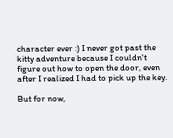character ever :) I never got past the kitty adventure because I couldn't figure out how to open the door, even after I realized I had to pick up the key.

But for now,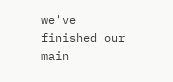we've finished our main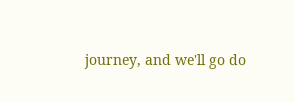journey, and we'll go do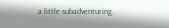a little subadventuring.